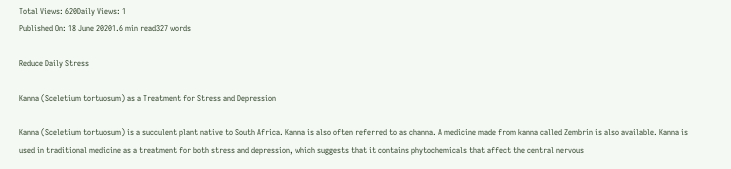Total Views: 620Daily Views: 1
Published On: 18 June 20201.6 min read327 words

Reduce Daily Stress

Kanna (Sceletium tortuosum) as a Treatment for Stress and Depression

Kanna (Sceletium tortuosum) is a succulent plant native to South Africa. Kanna is also often referred to as channa. A medicine made from kanna called Zembrin is also available. Kanna is used in traditional medicine as a treatment for both stress and depression, which suggests that it contains phytochemicals that affect the central nervous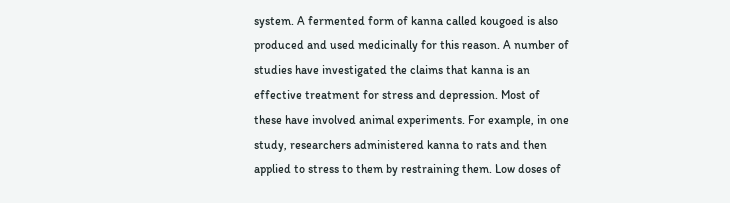system. A fermented form of kanna called kougoed is also produced and used medicinally for this reason. A number of studies have investigated the claims that kanna is an effective treatment for stress and depression. Most of these have involved animal experiments. For example, in one study, researchers administered kanna to rats and then applied to stress to them by restraining them. Low doses of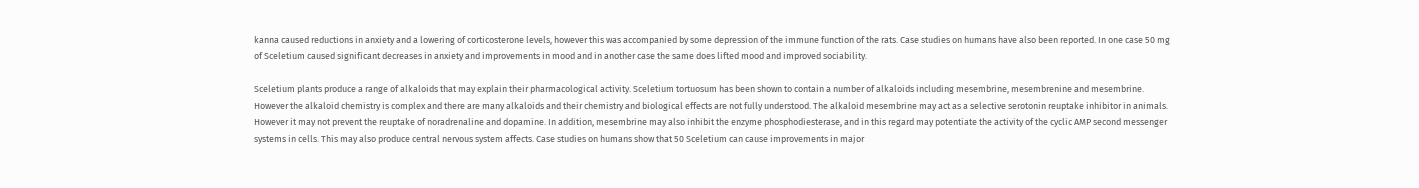kanna caused reductions in anxiety and a lowering of corticosterone levels, however this was accompanied by some depression of the immune function of the rats. Case studies on humans have also been reported. In one case 50 mg of Sceletium caused significant decreases in anxiety and improvements in mood and in another case the same does lifted mood and improved sociability.

Sceletium plants produce a range of alkaloids that may explain their pharmacological activity. Sceletium tortuosum has been shown to contain a number of alkaloids including mesembrine, mesembrenine and mesembrine. However the alkaloid chemistry is complex and there are many alkaloids and their chemistry and biological effects are not fully understood. The alkaloid mesembrine may act as a selective serotonin reuptake inhibitor in animals. However it may not prevent the reuptake of noradrenaline and dopamine. In addition, mesembrine may also inhibit the enzyme phosphodiesterase, and in this regard may potentiate the activity of the cyclic AMP second messenger systems in cells. This may also produce central nervous system affects. Case studies on humans show that 50 Sceletium can cause improvements in major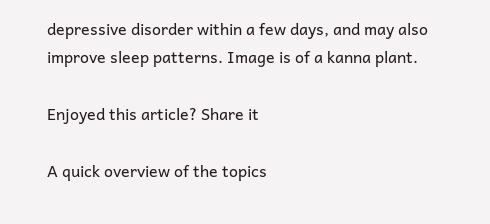depressive disorder within a few days, and may also improve sleep patterns. Image is of a kanna plant.

Enjoyed this article? Share it

A quick overview of the topics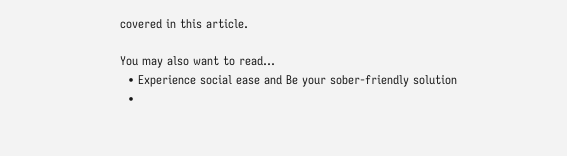covered in this article.

You may also want to read…
  • Experience social ease and Be your sober-friendly solution
  •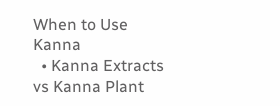When to Use Kanna
  • Kanna Extracts vs Kanna Plant